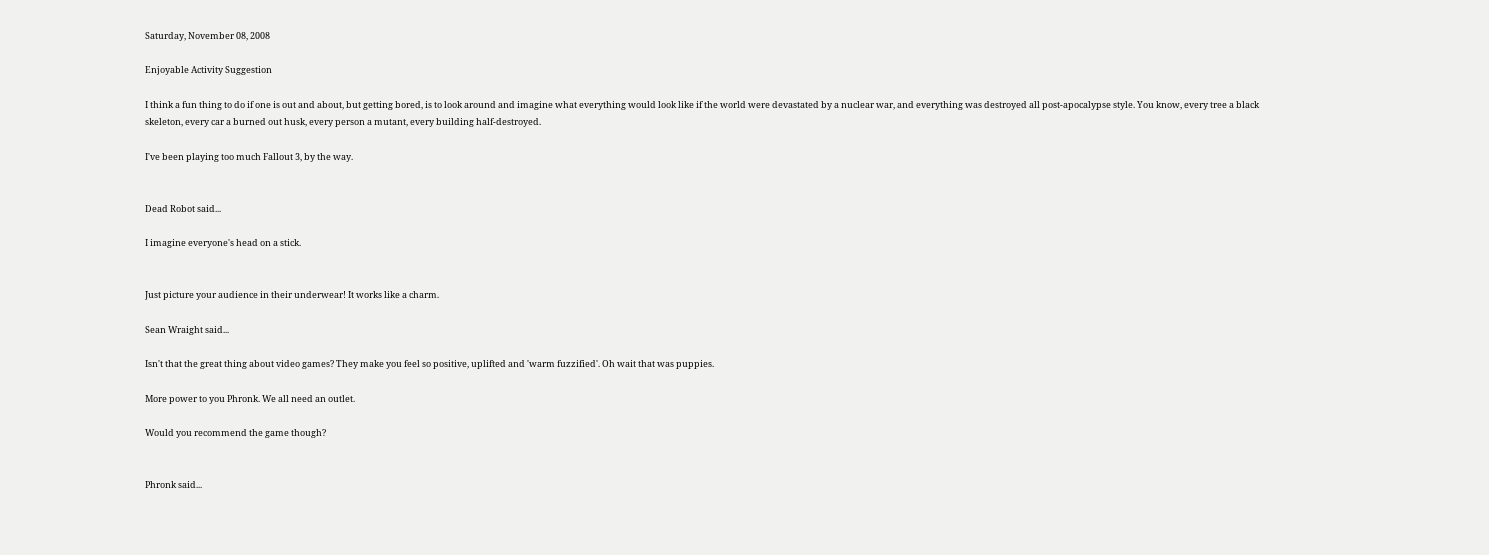Saturday, November 08, 2008

Enjoyable Activity Suggestion

I think a fun thing to do if one is out and about, but getting bored, is to look around and imagine what everything would look like if the world were devastated by a nuclear war, and everything was destroyed all post-apocalypse style. You know, every tree a black skeleton, every car a burned out husk, every person a mutant, every building half-destroyed.

I've been playing too much Fallout 3, by the way.


Dead Robot said...

I imagine everyone's head on a stick.


Just picture your audience in their underwear! It works like a charm.

Sean Wraight said...

Isn't that the great thing about video games? They make you feel so positive, uplifted and 'warm fuzzified'. Oh wait that was puppies.

More power to you Phronk. We all need an outlet.

Would you recommend the game though?


Phronk said...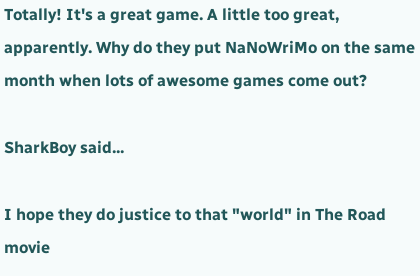Totally! It's a great game. A little too great, apparently. Why do they put NaNoWriMo on the same month when lots of awesome games come out?

SharkBoy said...

I hope they do justice to that "world" in The Road movie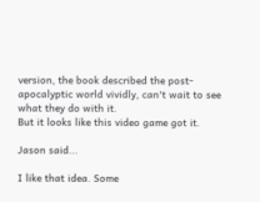version, the book described the post-apocalyptic world vividly, can't wait to see what they do with it.
But it looks like this video game got it.

Jason said...

I like that idea. Some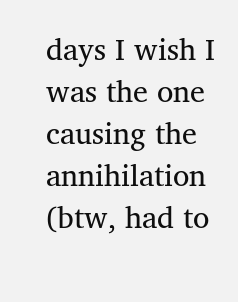days I wish I was the one causing the annihilation (btw, had to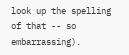look up the spelling of that -- so embarrassing).